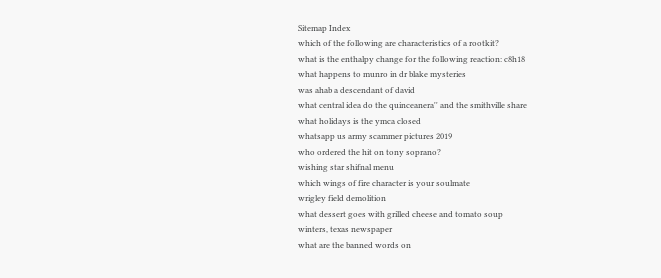Sitemap Index
which of the following are characteristics of a rootkit?
what is the enthalpy change for the following reaction: c8h18
what happens to munro in dr blake mysteries
was ahab a descendant of david
what central idea do the quinceanera'' and the smithville share
what holidays is the ymca closed
whatsapp us army scammer pictures 2019
who ordered the hit on tony soprano?
wishing star shifnal menu
which wings of fire character is your soulmate
wrigley field demolition
what dessert goes with grilled cheese and tomato soup
winters, texas newspaper
what are the banned words on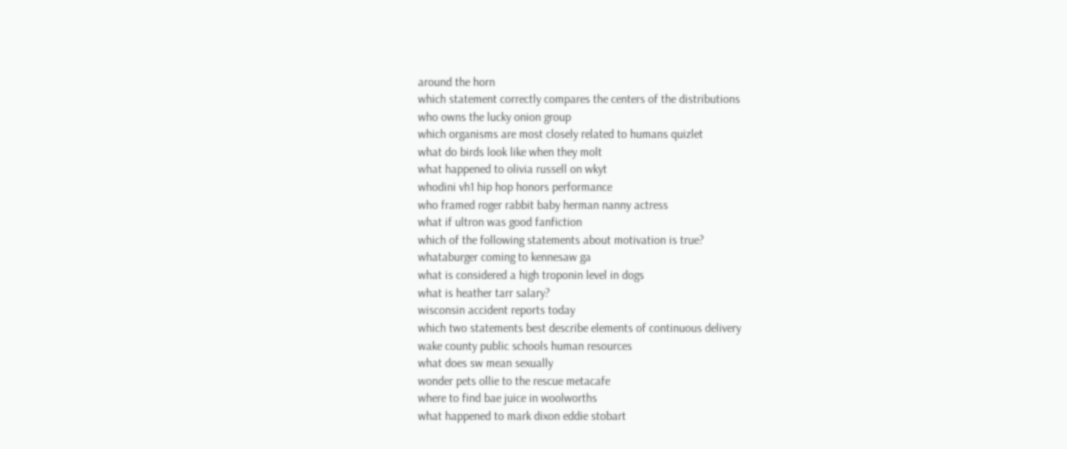around the horn
which statement correctly compares the centers of the distributions
who owns the lucky onion group
which organisms are most closely related to humans quizlet
what do birds look like when they molt
what happened to olivia russell on wkyt
whodini vh1 hip hop honors performance
who framed roger rabbit baby herman nanny actress
what if ultron was good fanfiction
which of the following statements about motivation is true?
whataburger coming to kennesaw ga
what is considered a high troponin level in dogs
what is heather tarr salary?
wisconsin accident reports today
which two statements best describe elements of continuous delivery
wake county public schools human resources
what does sw mean sexually
wonder pets ollie to the rescue metacafe
where to find bae juice in woolworths
what happened to mark dixon eddie stobart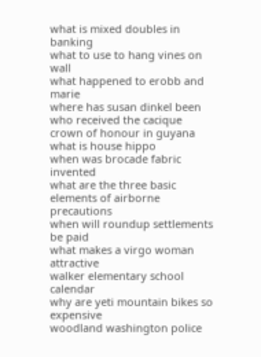what is mixed doubles in banking
what to use to hang vines on wall
what happened to erobb and marie
where has susan dinkel been
who received the cacique crown of honour in guyana
what is house hippo
when was brocade fabric invented
what are the three basic elements of airborne precautions
when will roundup settlements be paid
what makes a virgo woman attractive
walker elementary school calendar
why are yeti mountain bikes so expensive
woodland washington police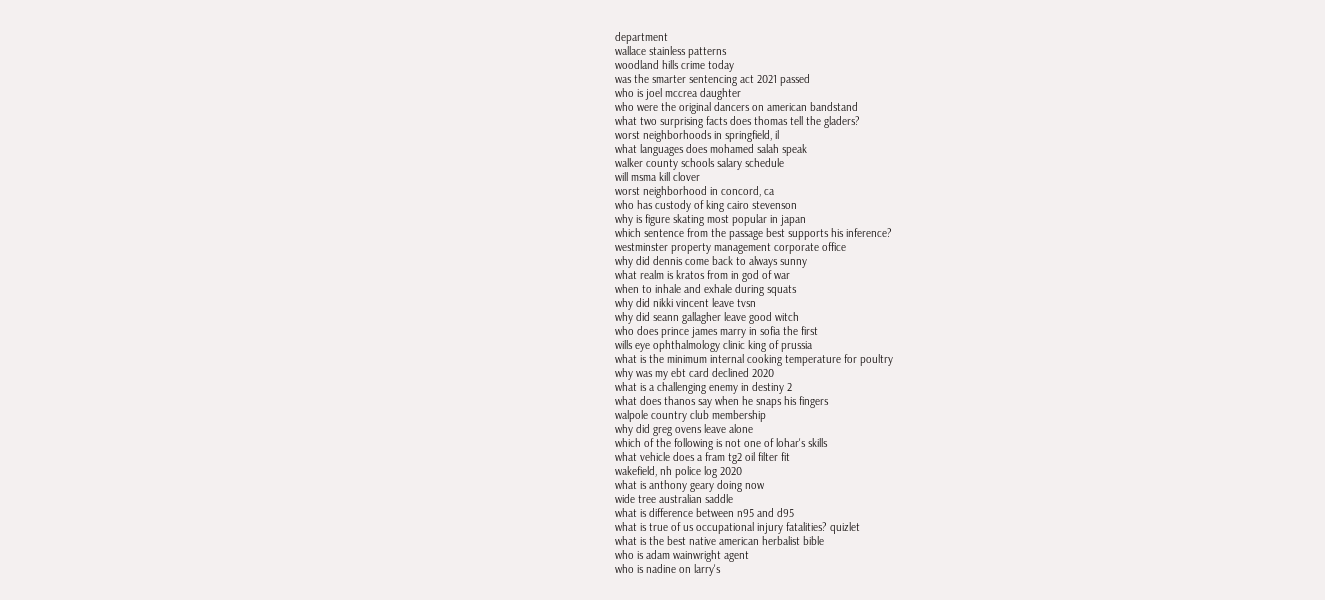department
wallace stainless patterns
woodland hills crime today
was the smarter sentencing act 2021 passed
who is joel mccrea daughter
who were the original dancers on american bandstand
what two surprising facts does thomas tell the gladers?
worst neighborhoods in springfield, il
what languages does mohamed salah speak
walker county schools salary schedule
will msma kill clover
worst neighborhood in concord, ca
who has custody of king cairo stevenson
why is figure skating most popular in japan
which sentence from the passage best supports his inference?
westminster property management corporate office
why did dennis come back to always sunny
what realm is kratos from in god of war
when to inhale and exhale during squats
why did nikki vincent leave tvsn
why did seann gallagher leave good witch
who does prince james marry in sofia the first
wills eye ophthalmology clinic king of prussia
what is the minimum internal cooking temperature for poultry
why was my ebt card declined 2020
what is a challenging enemy in destiny 2
what does thanos say when he snaps his fingers
walpole country club membership
why did greg ovens leave alone
which of the following is not one of lohar's skills
what vehicle does a fram tg2 oil filter fit
wakefield, nh police log 2020
what is anthony geary doing now
wide tree australian saddle
what is difference between n95 and d95
what is true of us occupational injury fatalities? quizlet
what is the best native american herbalist bible
who is adam wainwright agent
who is nadine on larry's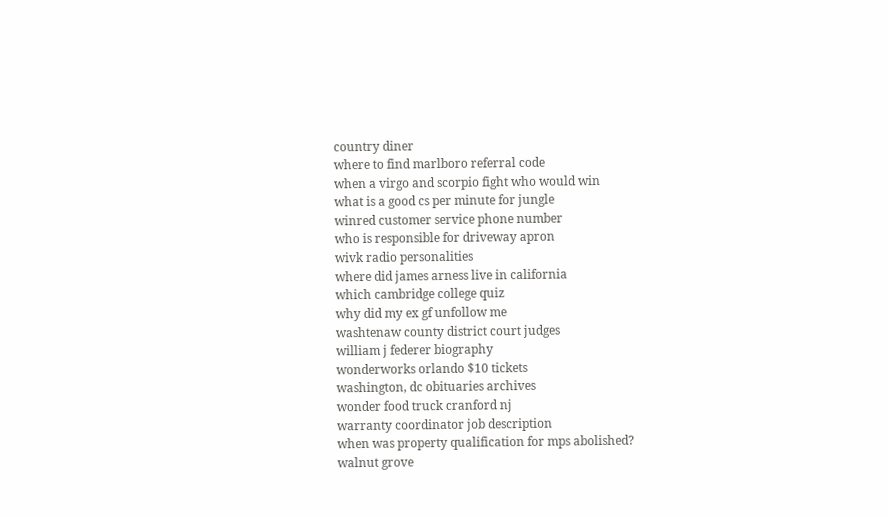country diner
where to find marlboro referral code
when a virgo and scorpio fight who would win
what is a good cs per minute for jungle
winred customer service phone number
who is responsible for driveway apron
wivk radio personalities
where did james arness live in california
which cambridge college quiz
why did my ex gf unfollow me
washtenaw county district court judges
william j federer biography
wonderworks orlando $10 tickets
washington, dc obituaries archives
wonder food truck cranford nj
warranty coordinator job description
when was property qualification for mps abolished?
walnut grove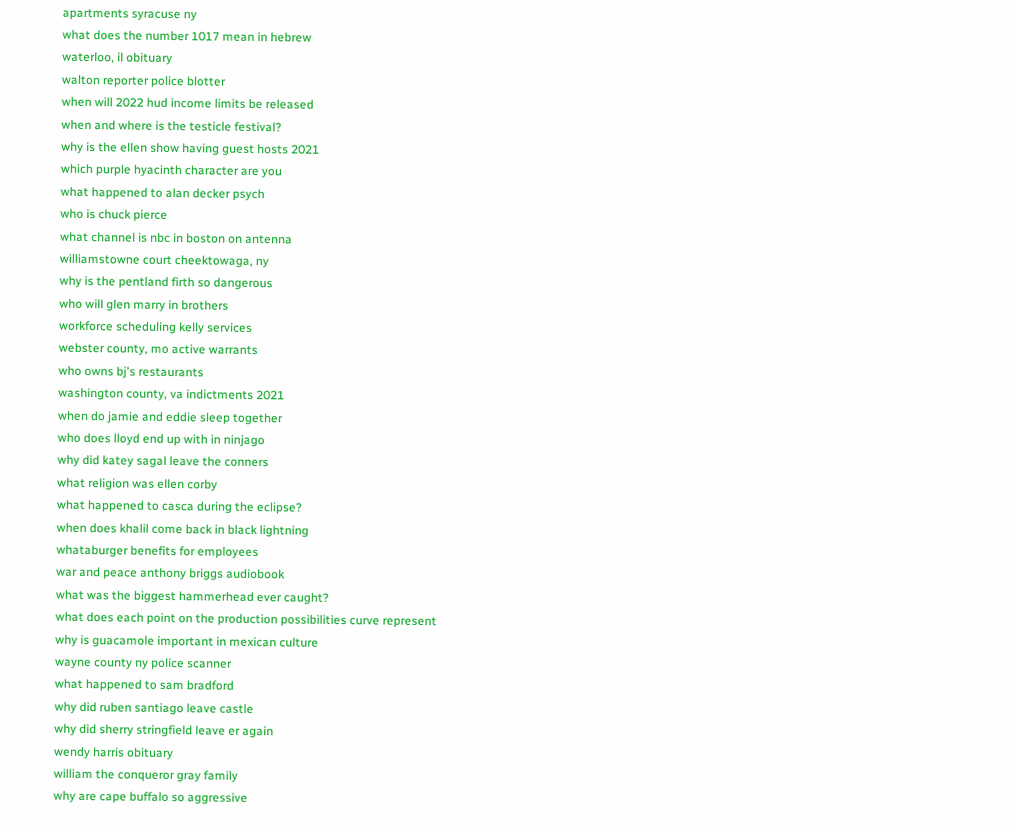apartments syracuse ny
what does the number 1017 mean in hebrew
waterloo, il obituary
walton reporter police blotter
when will 2022 hud income limits be released
when and where is the testicle festival?
why is the ellen show having guest hosts 2021
which purple hyacinth character are you
what happened to alan decker psych
who is chuck pierce
what channel is nbc in boston on antenna
williamstowne court cheektowaga, ny
why is the pentland firth so dangerous
who will glen marry in brothers
workforce scheduling kelly services
webster county, mo active warrants
who owns bj's restaurants
washington county, va indictments 2021
when do jamie and eddie sleep together
who does lloyd end up with in ninjago
why did katey sagal leave the conners
what religion was ellen corby
what happened to casca during the eclipse?
when does khalil come back in black lightning
whataburger benefits for employees
war and peace anthony briggs audiobook
what was the biggest hammerhead ever caught?
what does each point on the production possibilities curve represent
why is guacamole important in mexican culture
wayne county ny police scanner
what happened to sam bradford
why did ruben santiago leave castle
why did sherry stringfield leave er again
wendy harris obituary
william the conqueror gray family
why are cape buffalo so aggressive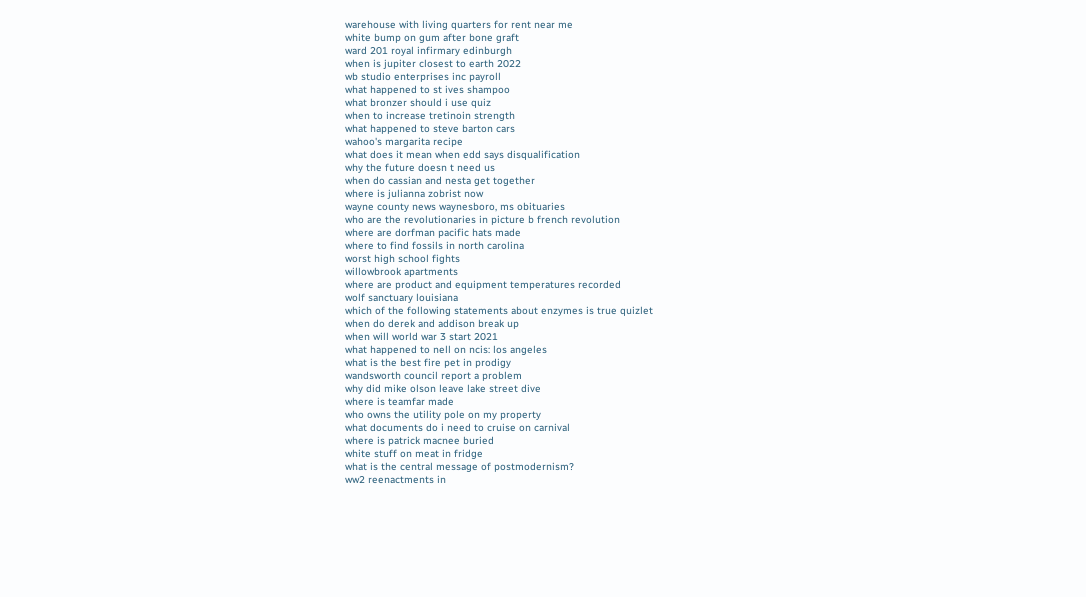warehouse with living quarters for rent near me
white bump on gum after bone graft
ward 201 royal infirmary edinburgh
when is jupiter closest to earth 2022
wb studio enterprises inc payroll
what happened to st ives shampoo
what bronzer should i use quiz
when to increase tretinoin strength
what happened to steve barton cars
wahoo's margarita recipe
what does it mean when edd says disqualification
why the future doesn t need us
when do cassian and nesta get together
where is julianna zobrist now
wayne county news waynesboro, ms obituaries
who are the revolutionaries in picture b french revolution
where are dorfman pacific hats made
where to find fossils in north carolina
worst high school fights
willowbrook apartments
where are product and equipment temperatures recorded
wolf sanctuary louisiana
which of the following statements about enzymes is true quizlet
when do derek and addison break up
when will world war 3 start 2021
what happened to nell on ncis: los angeles
what is the best fire pet in prodigy
wandsworth council report a problem
why did mike olson leave lake street dive
where is teamfar made
who owns the utility pole on my property
what documents do i need to cruise on carnival
where is patrick macnee buried
white stuff on meat in fridge
what is the central message of postmodernism?
ww2 reenactments in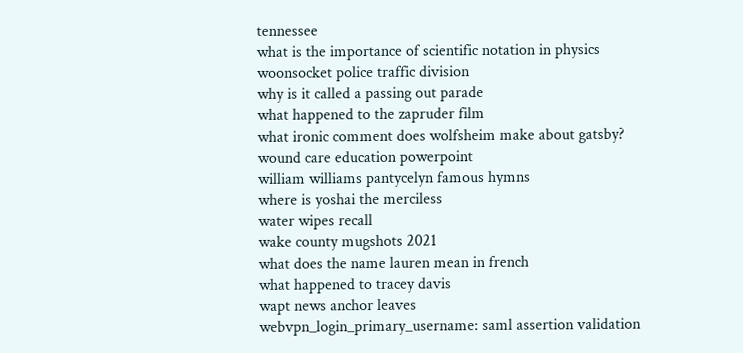tennessee
what is the importance of scientific notation in physics
woonsocket police traffic division
why is it called a passing out parade
what happened to the zapruder film
what ironic comment does wolfsheim make about gatsby?
wound care education powerpoint
william williams pantycelyn famous hymns
where is yoshai the merciless
water wipes recall
wake county mugshots 2021
what does the name lauren mean in french
what happened to tracey davis
wapt news anchor leaves
webvpn_login_primary_username: saml assertion validation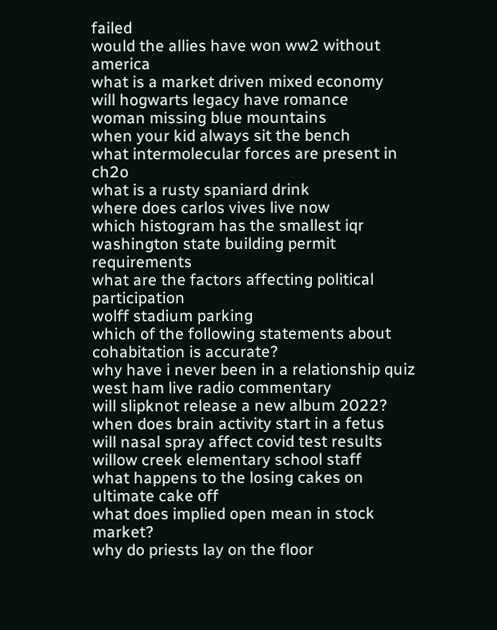failed
would the allies have won ww2 without america
what is a market driven mixed economy
will hogwarts legacy have romance
woman missing blue mountains
when your kid always sit the bench
what intermolecular forces are present in ch2o
what is a rusty spaniard drink
where does carlos vives live now
which histogram has the smallest iqr
washington state building permit requirements
what are the factors affecting political participation
wolff stadium parking
which of the following statements about cohabitation is accurate?
why have i never been in a relationship quiz
west ham live radio commentary
will slipknot release a new album 2022?
when does brain activity start in a fetus
will nasal spray affect covid test results
willow creek elementary school staff
what happens to the losing cakes on ultimate cake off
what does implied open mean in stock market?
why do priests lay on the floor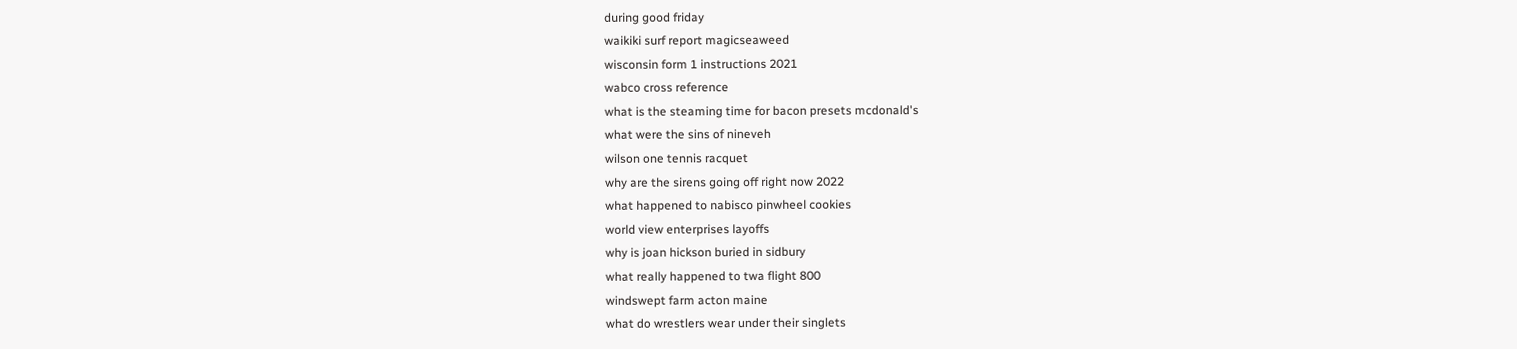during good friday
waikiki surf report magicseaweed
wisconsin form 1 instructions 2021
wabco cross reference
what is the steaming time for bacon presets mcdonald's
what were the sins of nineveh
wilson one tennis racquet
why are the sirens going off right now 2022
what happened to nabisco pinwheel cookies
world view enterprises layoffs
why is joan hickson buried in sidbury
what really happened to twa flight 800
windswept farm acton maine
what do wrestlers wear under their singlets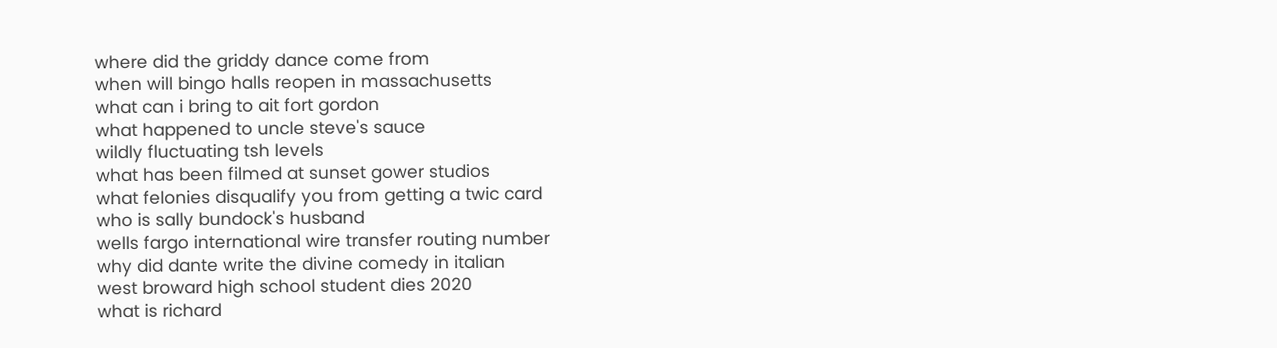where did the griddy dance come from
when will bingo halls reopen in massachusetts
what can i bring to ait fort gordon
what happened to uncle steve's sauce
wildly fluctuating tsh levels
what has been filmed at sunset gower studios
what felonies disqualify you from getting a twic card
who is sally bundock's husband
wells fargo international wire transfer routing number
why did dante write the divine comedy in italian
west broward high school student dies 2020
what is richard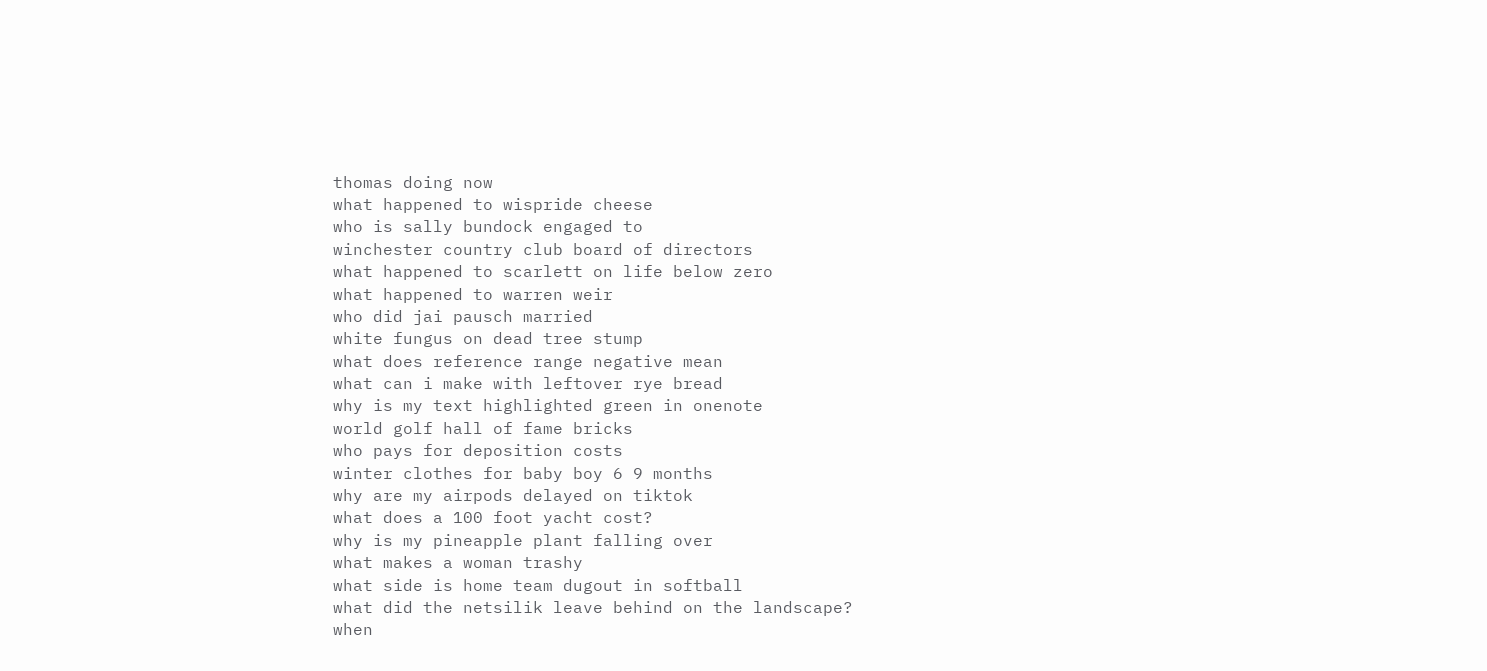thomas doing now
what happened to wispride cheese
who is sally bundock engaged to
winchester country club board of directors
what happened to scarlett on life below zero
what happened to warren weir
who did jai pausch married
white fungus on dead tree stump
what does reference range negative mean
what can i make with leftover rye bread
why is my text highlighted green in onenote
world golf hall of fame bricks
who pays for deposition costs
winter clothes for baby boy 6 9 months
why are my airpods delayed on tiktok
what does a 100 foot yacht cost?
why is my pineapple plant falling over
what makes a woman trashy
what side is home team dugout in softball
what did the netsilik leave behind on the landscape?
when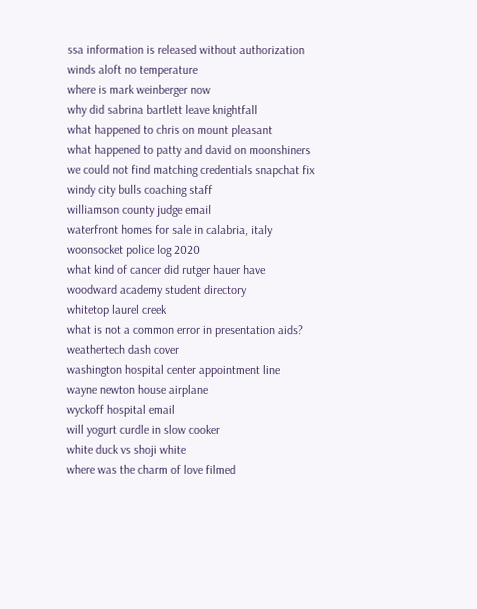ssa information is released without authorization
winds aloft no temperature
where is mark weinberger now
why did sabrina bartlett leave knightfall
what happened to chris on mount pleasant
what happened to patty and david on moonshiners
we could not find matching credentials snapchat fix
windy city bulls coaching staff
williamson county judge email
waterfront homes for sale in calabria, italy
woonsocket police log 2020
what kind of cancer did rutger hauer have
woodward academy student directory
whitetop laurel creek
what is not a common error in presentation aids?
weathertech dash cover
washington hospital center appointment line
wayne newton house airplane
wyckoff hospital email
will yogurt curdle in slow cooker
white duck vs shoji white
where was the charm of love filmed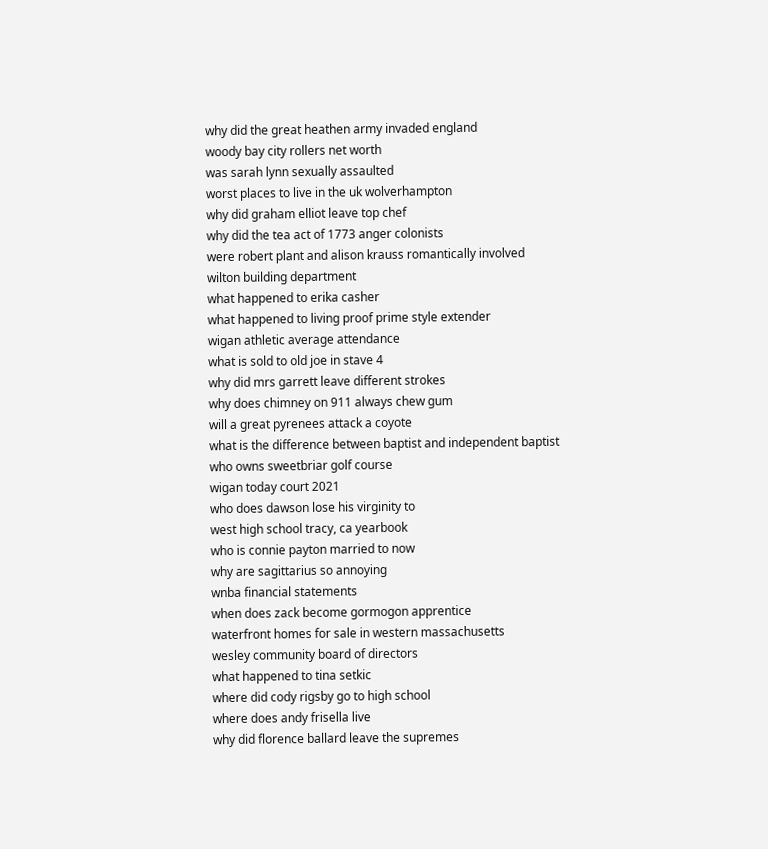why did the great heathen army invaded england
woody bay city rollers net worth
was sarah lynn sexually assaulted
worst places to live in the uk wolverhampton
why did graham elliot leave top chef
why did the tea act of 1773 anger colonists
were robert plant and alison krauss romantically involved
wilton building department
what happened to erika casher
what happened to living proof prime style extender
wigan athletic average attendance
what is sold to old joe in stave 4
why did mrs garrett leave different strokes
why does chimney on 911 always chew gum
will a great pyrenees attack a coyote
what is the difference between baptist and independent baptist
who owns sweetbriar golf course
wigan today court 2021
who does dawson lose his virginity to
west high school tracy, ca yearbook
who is connie payton married to now
why are sagittarius so annoying
wnba financial statements
when does zack become gormogon apprentice
waterfront homes for sale in western massachusetts
wesley community board of directors
what happened to tina setkic
where did cody rigsby go to high school
where does andy frisella live
why did florence ballard leave the supremes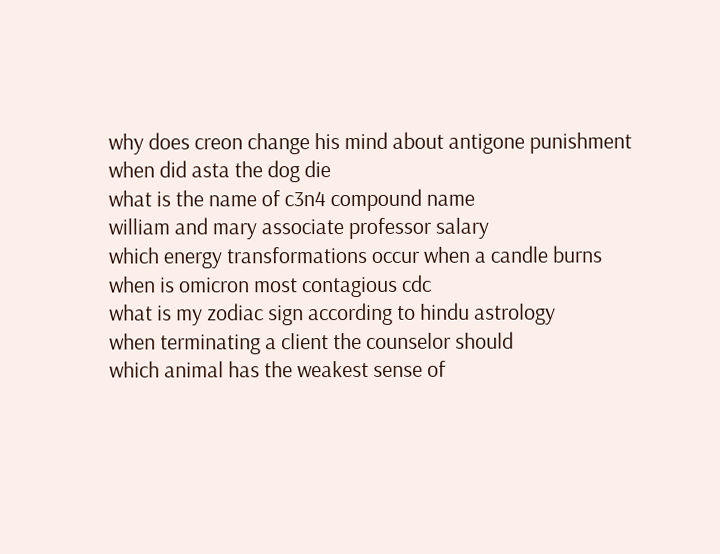why does creon change his mind about antigone punishment
when did asta the dog die
what is the name of c3n4 compound name
william and mary associate professor salary
which energy transformations occur when a candle burns
when is omicron most contagious cdc
what is my zodiac sign according to hindu astrology
when terminating a client the counselor should
which animal has the weakest sense of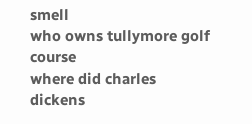smell
who owns tullymore golf course
where did charles dickens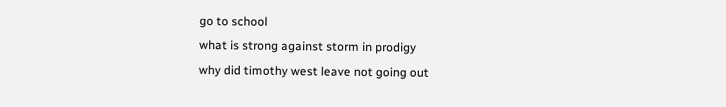go to school
what is strong against storm in prodigy
why did timothy west leave not going out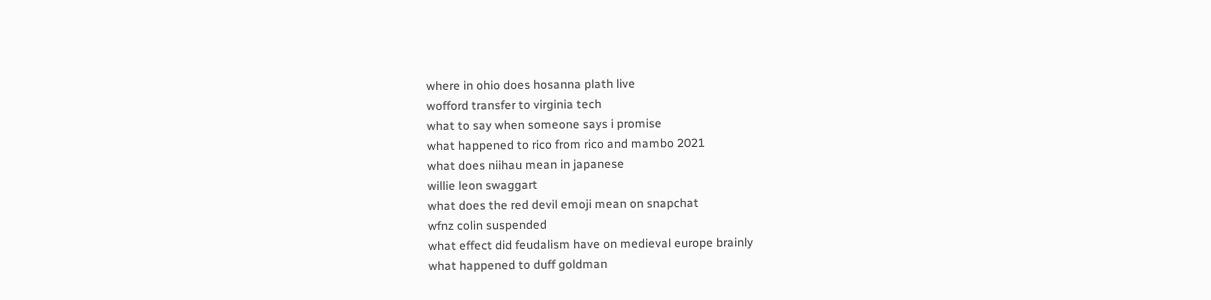where in ohio does hosanna plath live
wofford transfer to virginia tech
what to say when someone says i promise
what happened to rico from rico and mambo 2021
what does niihau mean in japanese
willie leon swaggart
what does the red devil emoji mean on snapchat
wfnz colin suspended
what effect did feudalism have on medieval europe brainly
what happened to duff goldman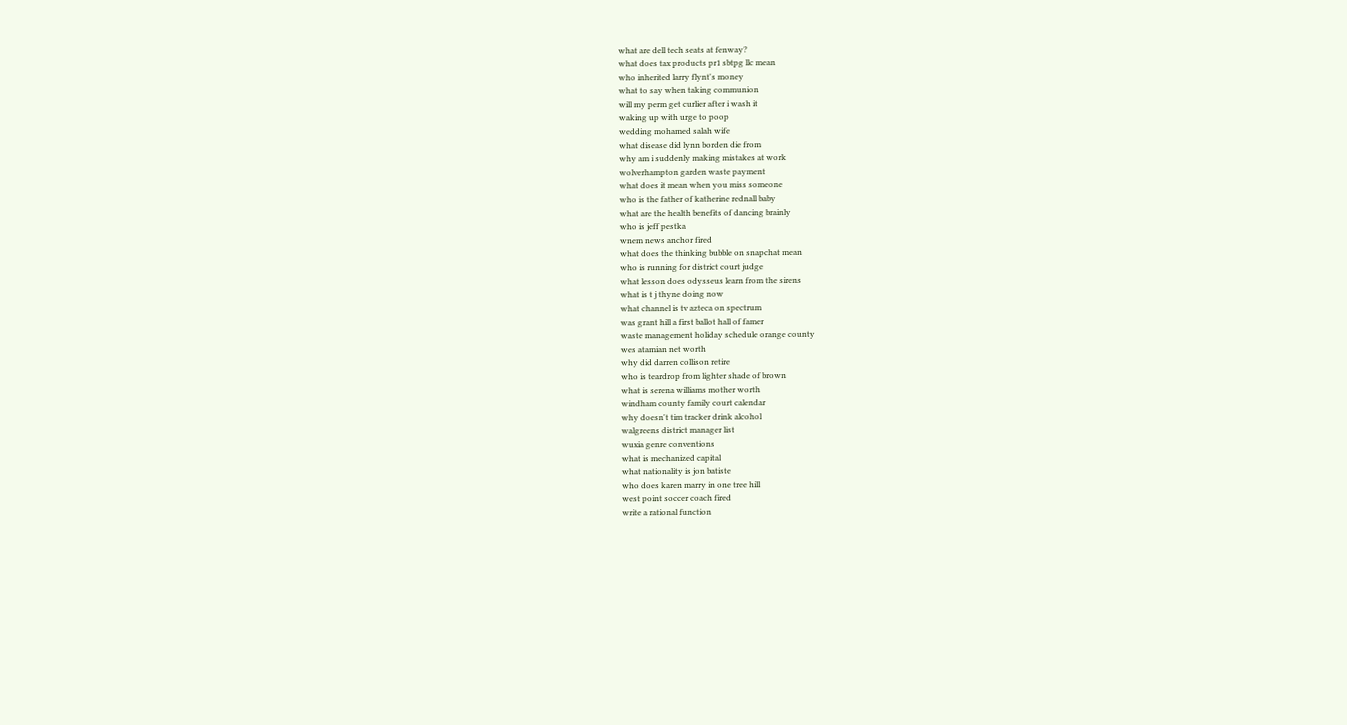what are dell tech seats at fenway?
what does tax products pr1 sbtpg llc mean
who inherited larry flynt's money
what to say when taking communion
will my perm get curlier after i wash it
waking up with urge to poop
wedding mohamed salah wife
what disease did lynn borden die from
why am i suddenly making mistakes at work
wolverhampton garden waste payment
what does it mean when you miss someone
who is the father of katherine rednall baby
what are the health benefits of dancing brainly
who is jeff pestka
wnem news anchor fired
what does the thinking bubble on snapchat mean
who is running for district court judge
what lesson does odysseus learn from the sirens
what is t j thyne doing now
what channel is tv azteca on spectrum
was grant hill a first ballot hall of famer
waste management holiday schedule orange county
wes atamian net worth
why did darren collison retire
who is teardrop from lighter shade of brown
what is serena williams mother worth
windham county family court calendar
why doesn't tim tracker drink alcohol
walgreens district manager list
wuxia genre conventions
what is mechanized capital
what nationality is jon batiste
who does karen marry in one tree hill
west point soccer coach fired
write a rational function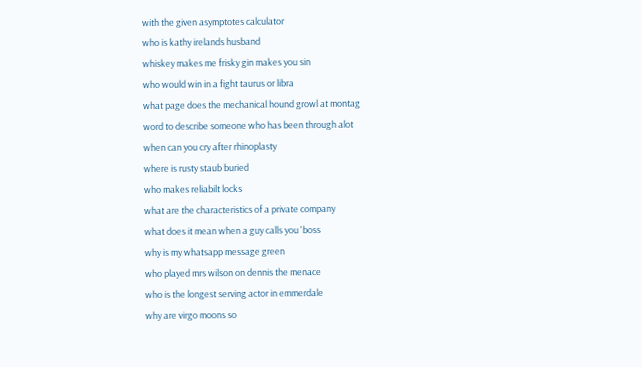with the given asymptotes calculator
who is kathy irelands husband
whiskey makes me frisky gin makes you sin
who would win in a fight taurus or libra
what page does the mechanical hound growl at montag
word to describe someone who has been through alot
when can you cry after rhinoplasty
where is rusty staub buried
who makes reliabilt locks
what are the characteristics of a private company
what does it mean when a guy calls you 'boss
why is my whatsapp message green
who played mrs wilson on dennis the menace
who is the longest serving actor in emmerdale
why are virgo moons so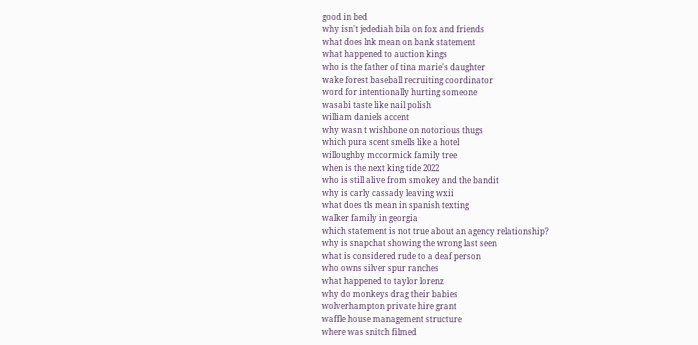good in bed
why isn't jedediah bila on fox and friends
what does lnk mean on bank statement
what happened to auction kings
who is the father of tina marie's daughter
wake forest baseball recruiting coordinator
word for intentionally hurting someone
wasabi taste like nail polish
william daniels accent
why wasn t wishbone on notorious thugs
which pura scent smells like a hotel
willoughby mccormick family tree
when is the next king tide 2022
who is still alive from smokey and the bandit
why is carly cassady leaving wxii
what does tls mean in spanish texting
walker family in georgia
which statement is not true about an agency relationship?
why is snapchat showing the wrong last seen
what is considered rude to a deaf person
who owns silver spur ranches
what happened to taylor lorenz
why do monkeys drag their babies
wolverhampton private hire grant
waffle house management structure
where was snitch filmed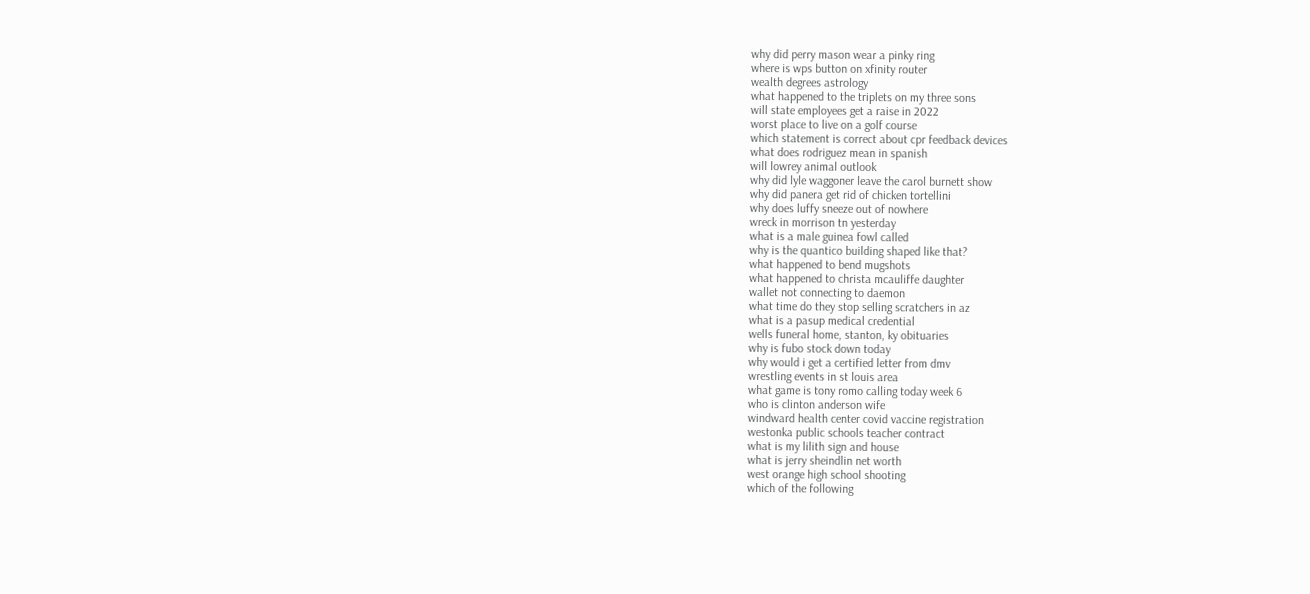why did perry mason wear a pinky ring
where is wps button on xfinity router
wealth degrees astrology
what happened to the triplets on my three sons
will state employees get a raise in 2022
worst place to live on a golf course
which statement is correct about cpr feedback devices
what does rodriguez mean in spanish
will lowrey animal outlook
why did lyle waggoner leave the carol burnett show
why did panera get rid of chicken tortellini
why does luffy sneeze out of nowhere
wreck in morrison tn yesterday
what is a male guinea fowl called
why is the quantico building shaped like that?
what happened to bend mugshots
what happened to christa mcauliffe daughter
wallet not connecting to daemon
what time do they stop selling scratchers in az
what is a pasup medical credential
wells funeral home, stanton, ky obituaries
why is fubo stock down today
why would i get a certified letter from dmv
wrestling events in st louis area
what game is tony romo calling today week 6
who is clinton anderson wife
windward health center covid vaccine registration
westonka public schools teacher contract
what is my lilith sign and house
what is jerry sheindlin net worth
west orange high school shooting
which of the following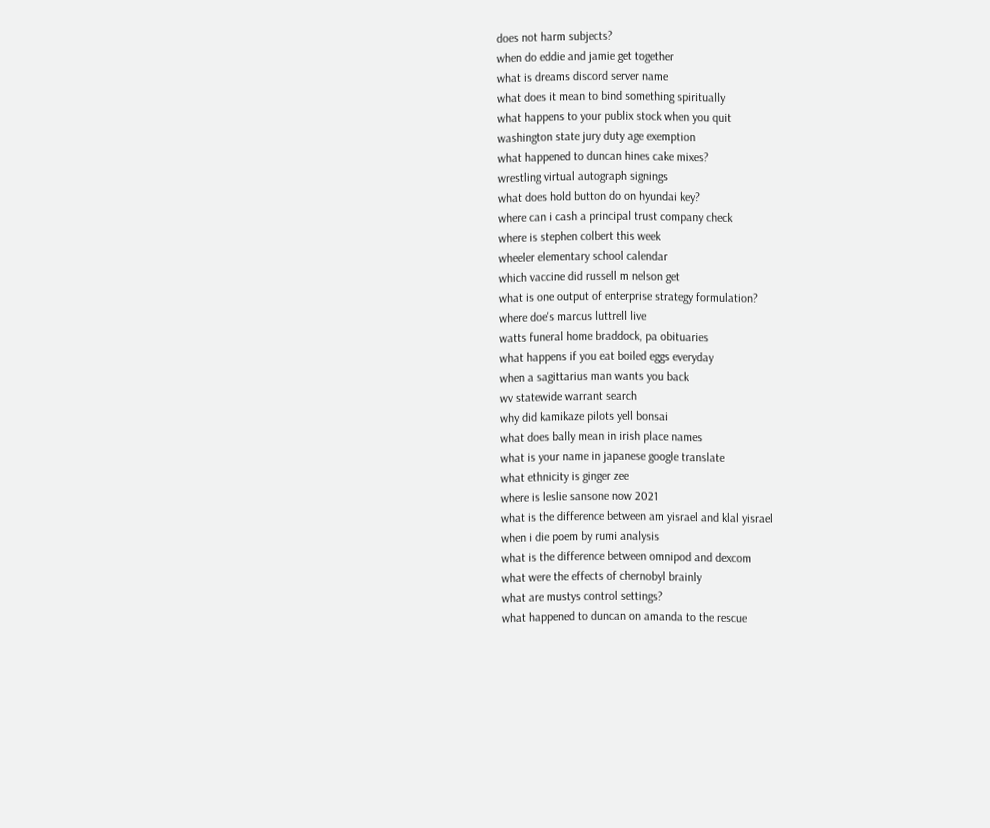does not harm subjects?
when do eddie and jamie get together
what is dreams discord server name
what does it mean to bind something spiritually
what happens to your publix stock when you quit
washington state jury duty age exemption
what happened to duncan hines cake mixes?
wrestling virtual autograph signings
what does hold button do on hyundai key?
where can i cash a principal trust company check
where is stephen colbert this week
wheeler elementary school calendar
which vaccine did russell m nelson get
what is one output of enterprise strategy formulation?
where doe's marcus luttrell live
watts funeral home braddock, pa obituaries
what happens if you eat boiled eggs everyday
when a sagittarius man wants you back
wv statewide warrant search
why did kamikaze pilots yell bonsai
what does bally mean in irish place names
what is your name in japanese google translate
what ethnicity is ginger zee
where is leslie sansone now 2021
what is the difference between am yisrael and klal yisrael
when i die poem by rumi analysis
what is the difference between omnipod and dexcom
what were the effects of chernobyl brainly
what are mustys control settings?
what happened to duncan on amanda to the rescue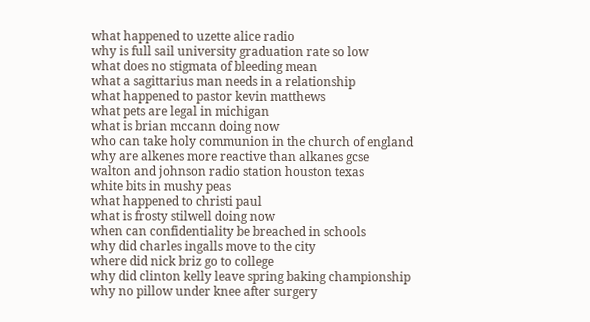what happened to uzette alice radio
why is full sail university graduation rate so low
what does no stigmata of bleeding mean
what a sagittarius man needs in a relationship
what happened to pastor kevin matthews
what pets are legal in michigan
what is brian mccann doing now
who can take holy communion in the church of england
why are alkenes more reactive than alkanes gcse
walton and johnson radio station houston texas
white bits in mushy peas
what happened to christi paul
what is frosty stilwell doing now
when can confidentiality be breached in schools
why did charles ingalls move to the city
where did nick briz go to college
why did clinton kelly leave spring baking championship
why no pillow under knee after surgery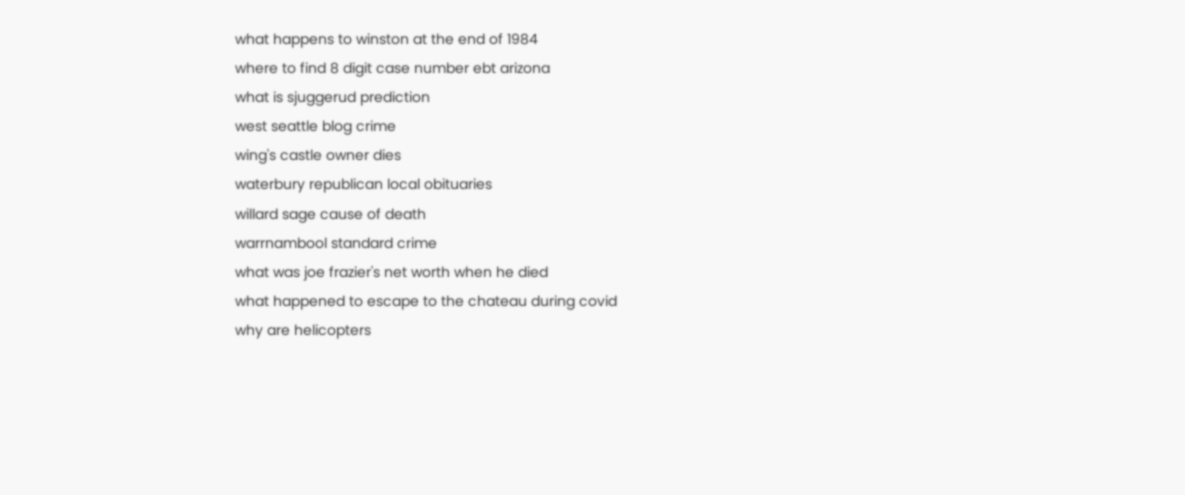what happens to winston at the end of 1984
where to find 8 digit case number ebt arizona
what is sjuggerud prediction
west seattle blog crime
wing's castle owner dies
waterbury republican local obituaries
willard sage cause of death
warrnambool standard crime
what was joe frazier's net worth when he died
what happened to escape to the chateau during covid
why are helicopters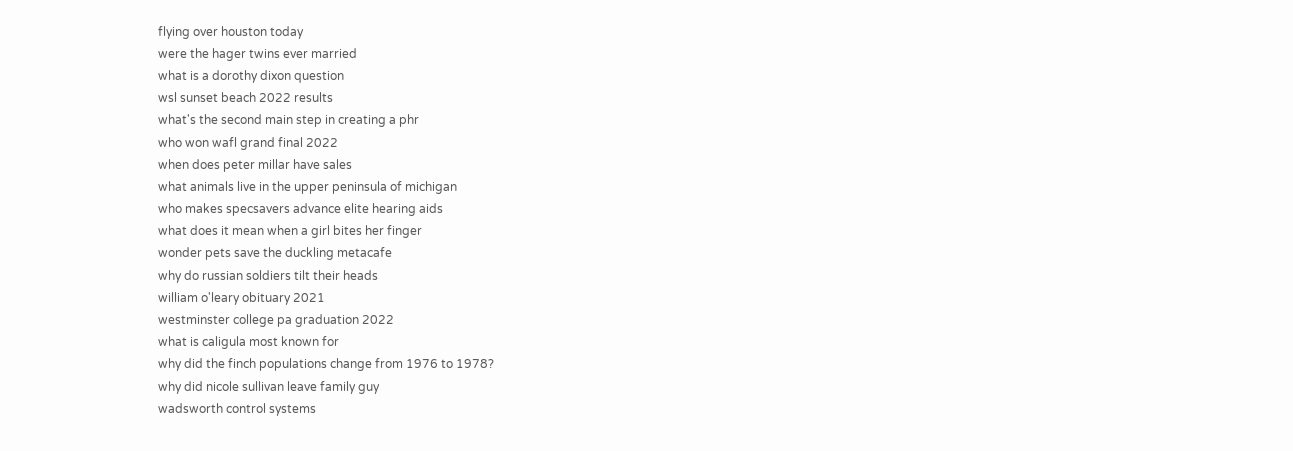flying over houston today
were the hager twins ever married
what is a dorothy dixon question
wsl sunset beach 2022 results
what's the second main step in creating a phr
who won wafl grand final 2022
when does peter millar have sales
what animals live in the upper peninsula of michigan
who makes specsavers advance elite hearing aids
what does it mean when a girl bites her finger
wonder pets save the duckling metacafe
why do russian soldiers tilt their heads
william o'leary obituary 2021
westminster college pa graduation 2022
what is caligula most known for
why did the finch populations change from 1976 to 1978?
why did nicole sullivan leave family guy
wadsworth control systems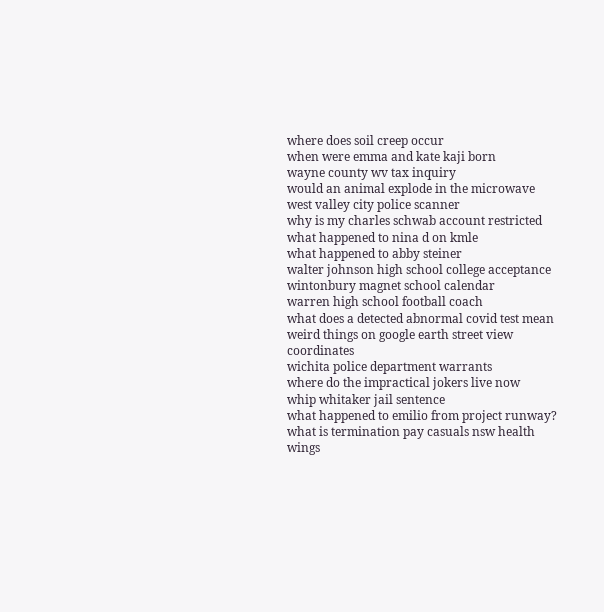where does soil creep occur
when were emma and kate kaji born
wayne county wv tax inquiry
would an animal explode in the microwave
west valley city police scanner
why is my charles schwab account restricted
what happened to nina d on kmle
what happened to abby steiner
walter johnson high school college acceptance
wintonbury magnet school calendar
warren high school football coach
what does a detected abnormal covid test mean
weird things on google earth street view coordinates
wichita police department warrants
where do the impractical jokers live now
whip whitaker jail sentence
what happened to emilio from project runway?
what is termination pay casuals nsw health
wings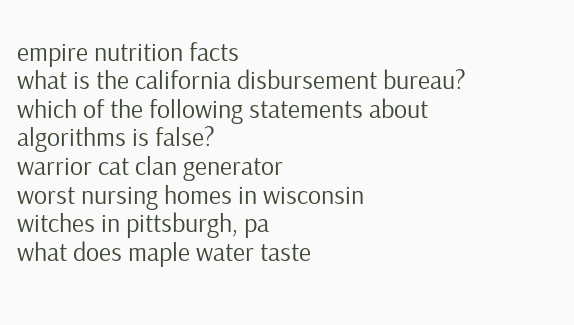empire nutrition facts
what is the california disbursement bureau?
which of the following statements about algorithms is false?
warrior cat clan generator
worst nursing homes in wisconsin
witches in pittsburgh, pa
what does maple water taste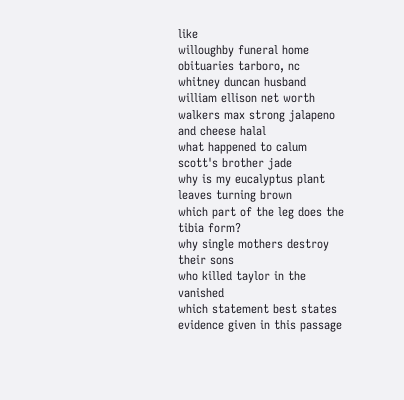like
willoughby funeral home obituaries tarboro, nc
whitney duncan husband
william ellison net worth
walkers max strong jalapeno and cheese halal
what happened to calum scott's brother jade
why is my eucalyptus plant leaves turning brown
which part of the leg does the tibia form?
why single mothers destroy their sons
who killed taylor in the vanished
which statement best states evidence given in this passage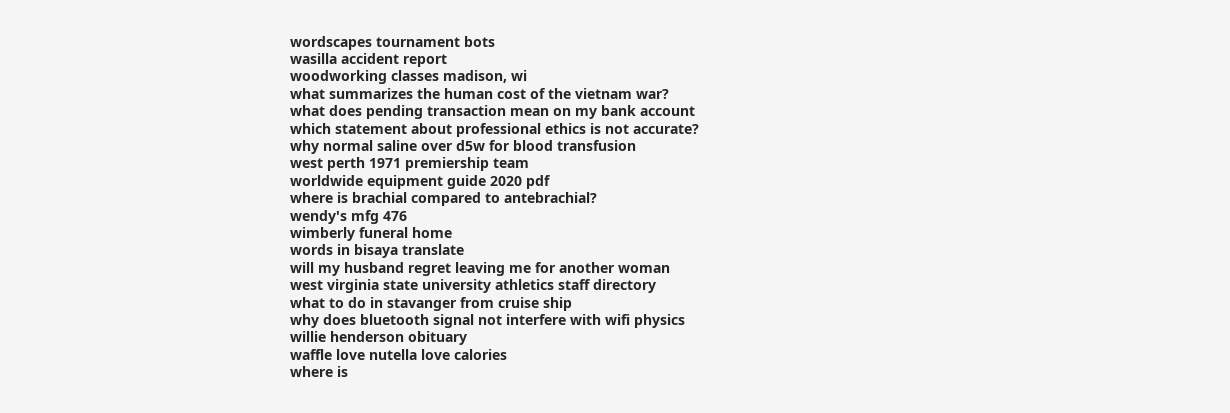wordscapes tournament bots
wasilla accident report
woodworking classes madison, wi
what summarizes the human cost of the vietnam war?
what does pending transaction mean on my bank account
which statement about professional ethics is not accurate?
why normal saline over d5w for blood transfusion
west perth 1971 premiership team
worldwide equipment guide 2020 pdf
where is brachial compared to antebrachial?
wendy's mfg 476
wimberly funeral home
words in bisaya translate
will my husband regret leaving me for another woman
west virginia state university athletics staff directory
what to do in stavanger from cruise ship
why does bluetooth signal not interfere with wifi physics
willie henderson obituary
waffle love nutella love calories
where is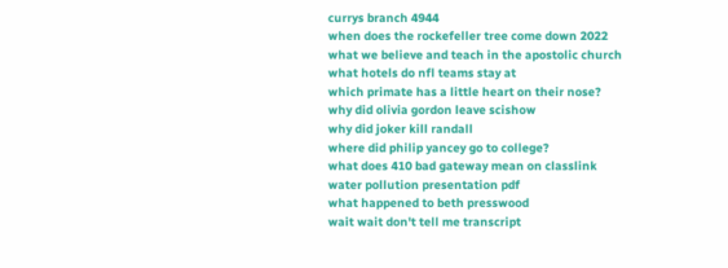currys branch 4944
when does the rockefeller tree come down 2022
what we believe and teach in the apostolic church
what hotels do nfl teams stay at
which primate has a little heart on their nose?
why did olivia gordon leave scishow
why did joker kill randall
where did philip yancey go to college?
what does 410 bad gateway mean on classlink
water pollution presentation pdf
what happened to beth presswood
wait wait don't tell me transcript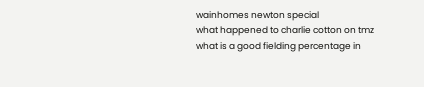wainhomes newton special
what happened to charlie cotton on tmz
what is a good fielding percentage in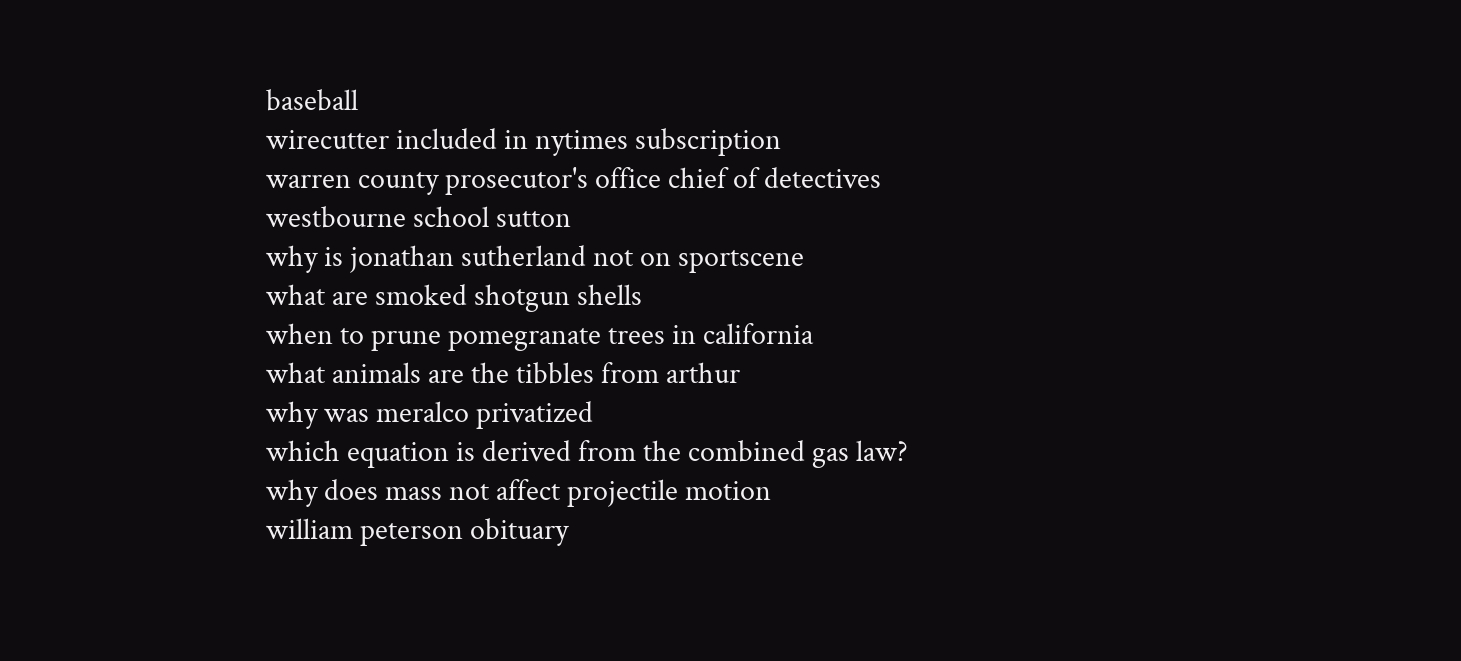baseball
wirecutter included in nytimes subscription
warren county prosecutor's office chief of detectives
westbourne school sutton
why is jonathan sutherland not on sportscene
what are smoked shotgun shells
when to prune pomegranate trees in california
what animals are the tibbles from arthur
why was meralco privatized
which equation is derived from the combined gas law?
why does mass not affect projectile motion
william peterson obituary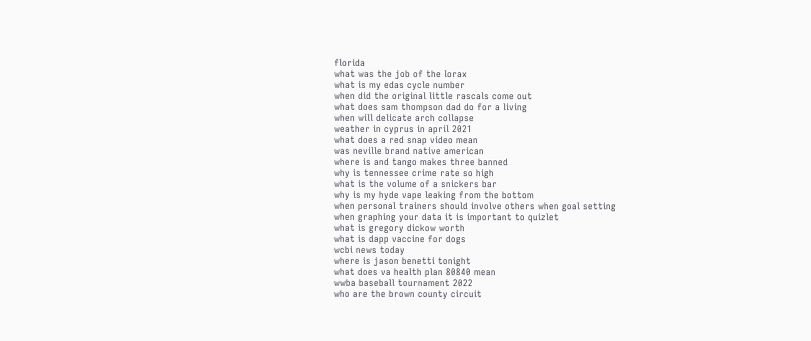florida
what was the job of the lorax
what is my edas cycle number
when did the original little rascals come out
what does sam thompson dad do for a living
when will delicate arch collapse
weather in cyprus in april 2021
what does a red snap video mean
was neville brand native american
where is and tango makes three banned
why is tennessee crime rate so high
what is the volume of a snickers bar
why is my hyde vape leaking from the bottom
when personal trainers should involve others when goal setting
when graphing your data it is important to quizlet
what is gregory dickow worth
what is dapp vaccine for dogs
wcbi news today
where is jason benetti tonight
what does va health plan 80840 mean
wwba baseball tournament 2022
who are the brown county circuit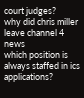court judges?
why did chris miller leave channel 4 news
which position is always staffed in ics applications?